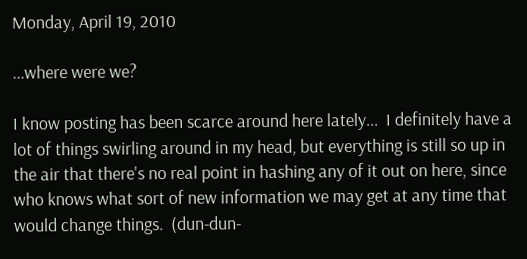Monday, April 19, 2010

...where were we?

I know posting has been scarce around here lately...  I definitely have a lot of things swirling around in my head, but everything is still so up in the air that there's no real point in hashing any of it out on here, since who knows what sort of new information we may get at any time that would change things.  (dun-dun-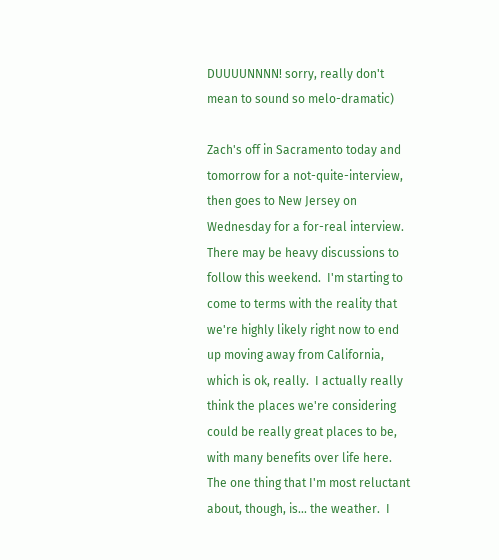DUUUUNNNN! sorry, really don't mean to sound so melo-dramatic)

Zach's off in Sacramento today and tomorrow for a not-quite-interview, then goes to New Jersey on Wednesday for a for-real interview.  There may be heavy discussions to follow this weekend.  I'm starting to come to terms with the reality that we're highly likely right now to end up moving away from California, which is ok, really.  I actually really think the places we're considering could be really great places to be, with many benefits over life here.  The one thing that I'm most reluctant about, though, is... the weather.  I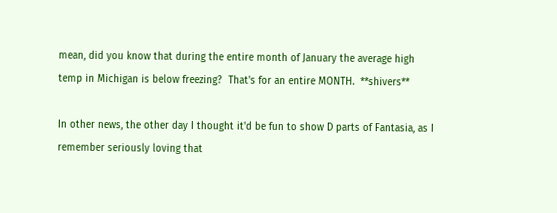mean, did you know that during the entire month of January the average high temp in Michigan is below freezing?  That's for an entire MONTH.  **shivers**

In other news, the other day I thought it'd be fun to show D parts of Fantasia, as I remember seriously loving that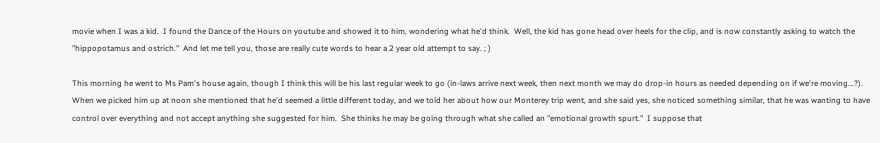movie when I was a kid.  I found the Dance of the Hours on youtube and showed it to him, wondering what he'd think.  Well, the kid has gone head over heels for the clip, and is now constantly asking to watch the "hippopotamus and ostrich."  And let me tell you, those are really cute words to hear a 2 year old attempt to say. ; )

This morning he went to Ms Pam's house again, though I think this will be his last regular week to go (in-laws arrive next week, then next month we may do drop-in hours as needed depending on if we're moving...?).  When we picked him up at noon she mentioned that he'd seemed a little different today, and we told her about how our Monterey trip went, and she said yes, she noticed something similar, that he was wanting to have control over everything and not accept anything she suggested for him.  She thinks he may be going through what she called an "emotional growth spurt."  I suppose that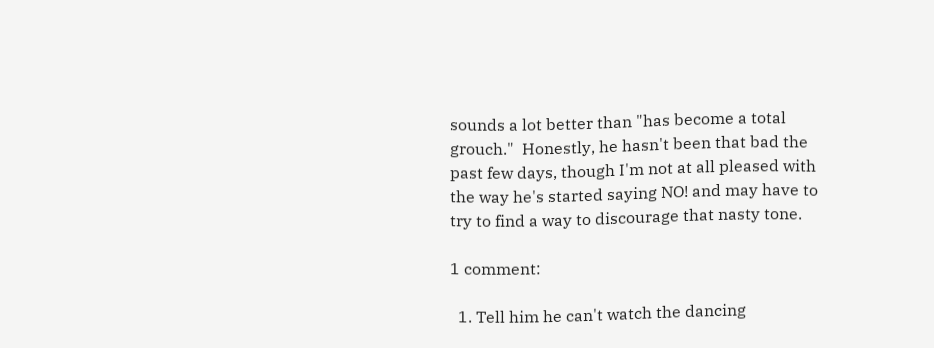sounds a lot better than "has become a total grouch."  Honestly, he hasn't been that bad the past few days, though I'm not at all pleased with the way he's started saying NO! and may have to try to find a way to discourage that nasty tone.

1 comment:

  1. Tell him he can't watch the dancing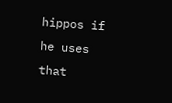hippos if he uses that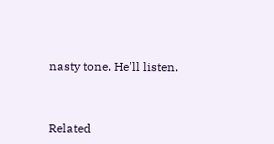nasty tone. He'll listen.



Related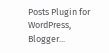Posts Plugin for WordPress, Blogger...